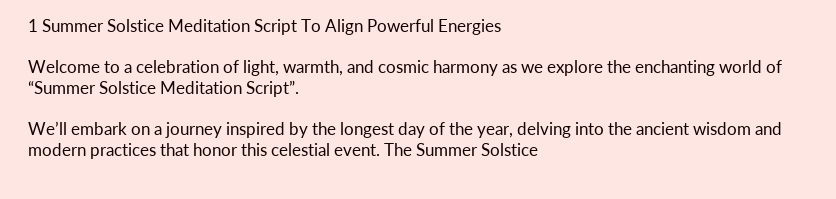1 Summer Solstice Meditation Script To Align Powerful Energies

Welcome to a celebration of light, warmth, and cosmic harmony as we explore the enchanting world of “Summer Solstice Meditation Script”.

We’ll embark on a journey inspired by the longest day of the year, delving into the ancient wisdom and modern practices that honor this celestial event. The Summer Solstice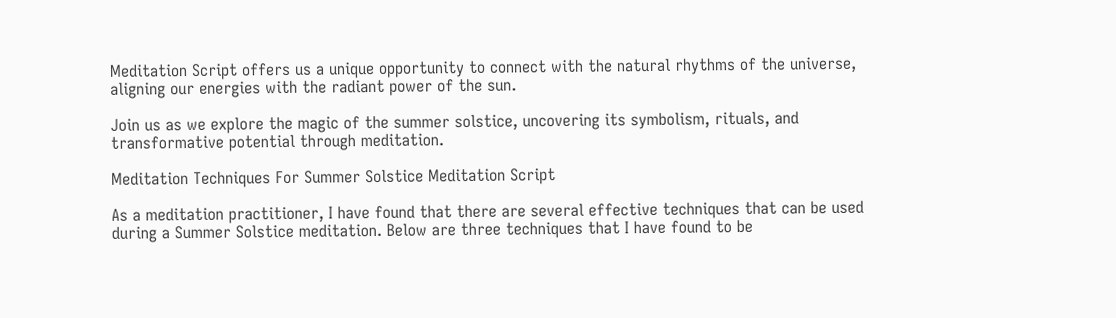Meditation Script offers us a unique opportunity to connect with the natural rhythms of the universe, aligning our energies with the radiant power of the sun.

Join us as we explore the magic of the summer solstice, uncovering its symbolism, rituals, and transformative potential through meditation.

Meditation Techniques For Summer Solstice Meditation Script

As a meditation practitioner, I have found that there are several effective techniques that can be used during a Summer Solstice meditation. Below are three techniques that I have found to be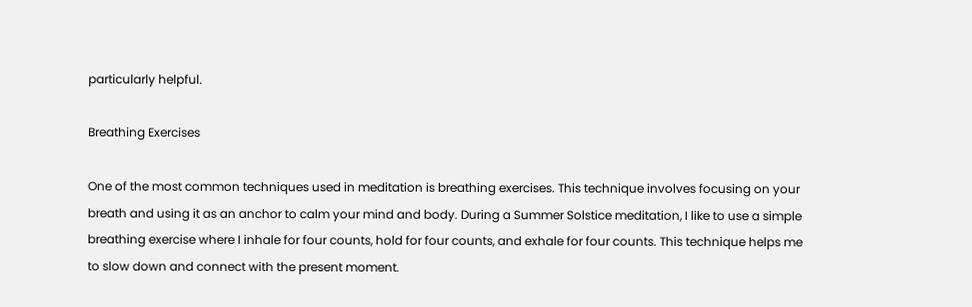particularly helpful.

Breathing Exercises

One of the most common techniques used in meditation is breathing exercises. This technique involves focusing on your breath and using it as an anchor to calm your mind and body. During a Summer Solstice meditation, I like to use a simple breathing exercise where I inhale for four counts, hold for four counts, and exhale for four counts. This technique helps me to slow down and connect with the present moment.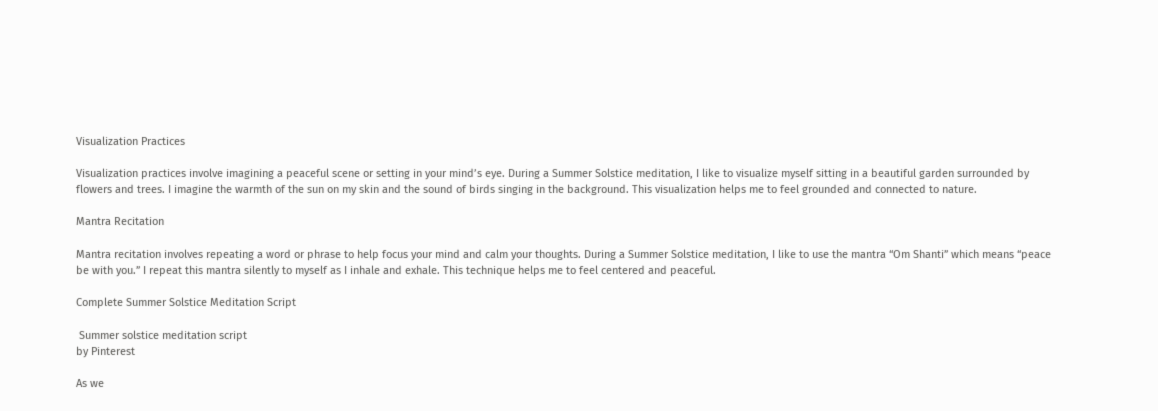Visualization Practices

Visualization practices involve imagining a peaceful scene or setting in your mind’s eye. During a Summer Solstice meditation, I like to visualize myself sitting in a beautiful garden surrounded by flowers and trees. I imagine the warmth of the sun on my skin and the sound of birds singing in the background. This visualization helps me to feel grounded and connected to nature.

Mantra Recitation

Mantra recitation involves repeating a word or phrase to help focus your mind and calm your thoughts. During a Summer Solstice meditation, I like to use the mantra “Om Shanti” which means “peace be with you.” I repeat this mantra silently to myself as I inhale and exhale. This technique helps me to feel centered and peaceful.

Complete Summer Solstice Meditation Script

 Summer solstice meditation script
by Pinterest

As we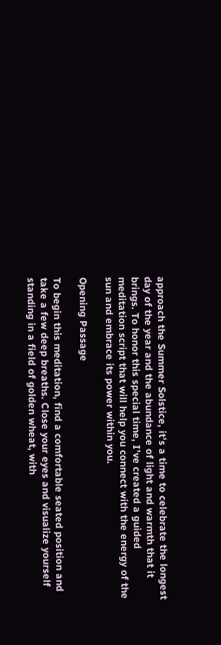approach the Summer Solstice, it’s a time to celebrate the longest day of the year and the abundance of light and warmth that it brings. To honor this special time, I’ve created a guided meditation script that will help you connect with the energy of the sun and embrace its power within you.

Opening Passage

To begin this meditation, find a comfortable seated position and take a few deep breaths. Close your eyes and visualize yourself standing in a field of golden wheat, with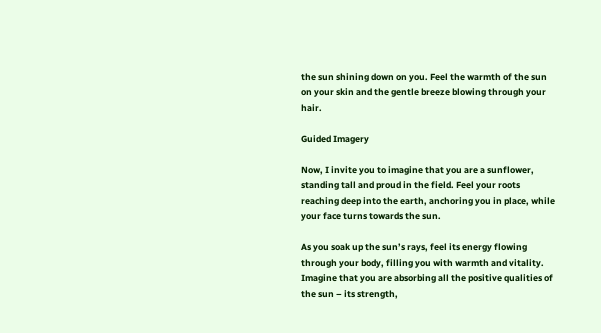the sun shining down on you. Feel the warmth of the sun on your skin and the gentle breeze blowing through your hair.

Guided Imagery

Now, I invite you to imagine that you are a sunflower, standing tall and proud in the field. Feel your roots reaching deep into the earth, anchoring you in place, while your face turns towards the sun.

As you soak up the sun’s rays, feel its energy flowing through your body, filling you with warmth and vitality. Imagine that you are absorbing all the positive qualities of the sun – its strength,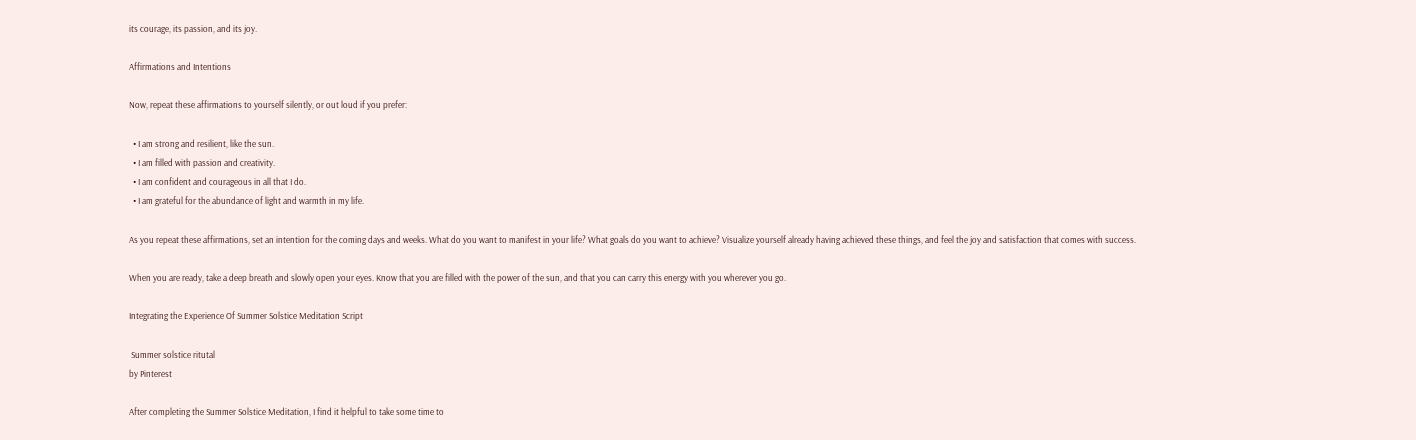its courage, its passion, and its joy.

Affirmations and Intentions

Now, repeat these affirmations to yourself silently, or out loud if you prefer:

  • I am strong and resilient, like the sun.
  • I am filled with passion and creativity.
  • I am confident and courageous in all that I do.
  • I am grateful for the abundance of light and warmth in my life.

As you repeat these affirmations, set an intention for the coming days and weeks. What do you want to manifest in your life? What goals do you want to achieve? Visualize yourself already having achieved these things, and feel the joy and satisfaction that comes with success.

When you are ready, take a deep breath and slowly open your eyes. Know that you are filled with the power of the sun, and that you can carry this energy with you wherever you go.

Integrating the Experience Of Summer Solstice Meditation Script

 Summer solstice ritutal
by Pinterest

After completing the Summer Solstice Meditation, I find it helpful to take some time to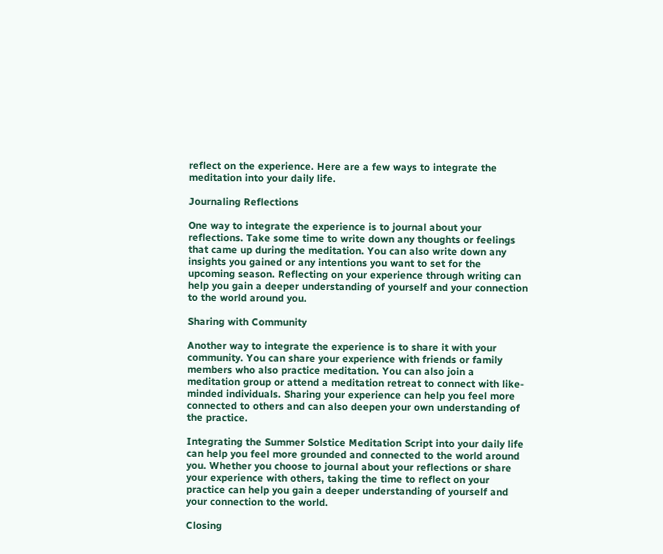reflect on the experience. Here are a few ways to integrate the meditation into your daily life.

Journaling Reflections

One way to integrate the experience is to journal about your reflections. Take some time to write down any thoughts or feelings that came up during the meditation. You can also write down any insights you gained or any intentions you want to set for the upcoming season. Reflecting on your experience through writing can help you gain a deeper understanding of yourself and your connection to the world around you.

Sharing with Community

Another way to integrate the experience is to share it with your community. You can share your experience with friends or family members who also practice meditation. You can also join a meditation group or attend a meditation retreat to connect with like-minded individuals. Sharing your experience can help you feel more connected to others and can also deepen your own understanding of the practice.

Integrating the Summer Solstice Meditation Script into your daily life can help you feel more grounded and connected to the world around you. Whether you choose to journal about your reflections or share your experience with others, taking the time to reflect on your practice can help you gain a deeper understanding of yourself and your connection to the world.

Closing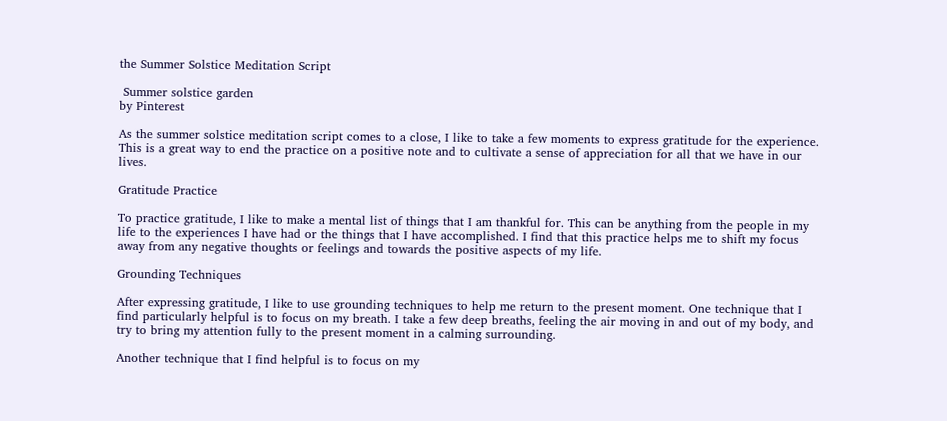the Summer Solstice Meditation Script

 Summer solstice garden
by Pinterest

As the summer solstice meditation script comes to a close, I like to take a few moments to express gratitude for the experience. This is a great way to end the practice on a positive note and to cultivate a sense of appreciation for all that we have in our lives.

Gratitude Practice

To practice gratitude, I like to make a mental list of things that I am thankful for. This can be anything from the people in my life to the experiences I have had or the things that I have accomplished. I find that this practice helps me to shift my focus away from any negative thoughts or feelings and towards the positive aspects of my life.

Grounding Techniques

After expressing gratitude, I like to use grounding techniques to help me return to the present moment. One technique that I find particularly helpful is to focus on my breath. I take a few deep breaths, feeling the air moving in and out of my body, and try to bring my attention fully to the present moment in a calming surrounding.

Another technique that I find helpful is to focus on my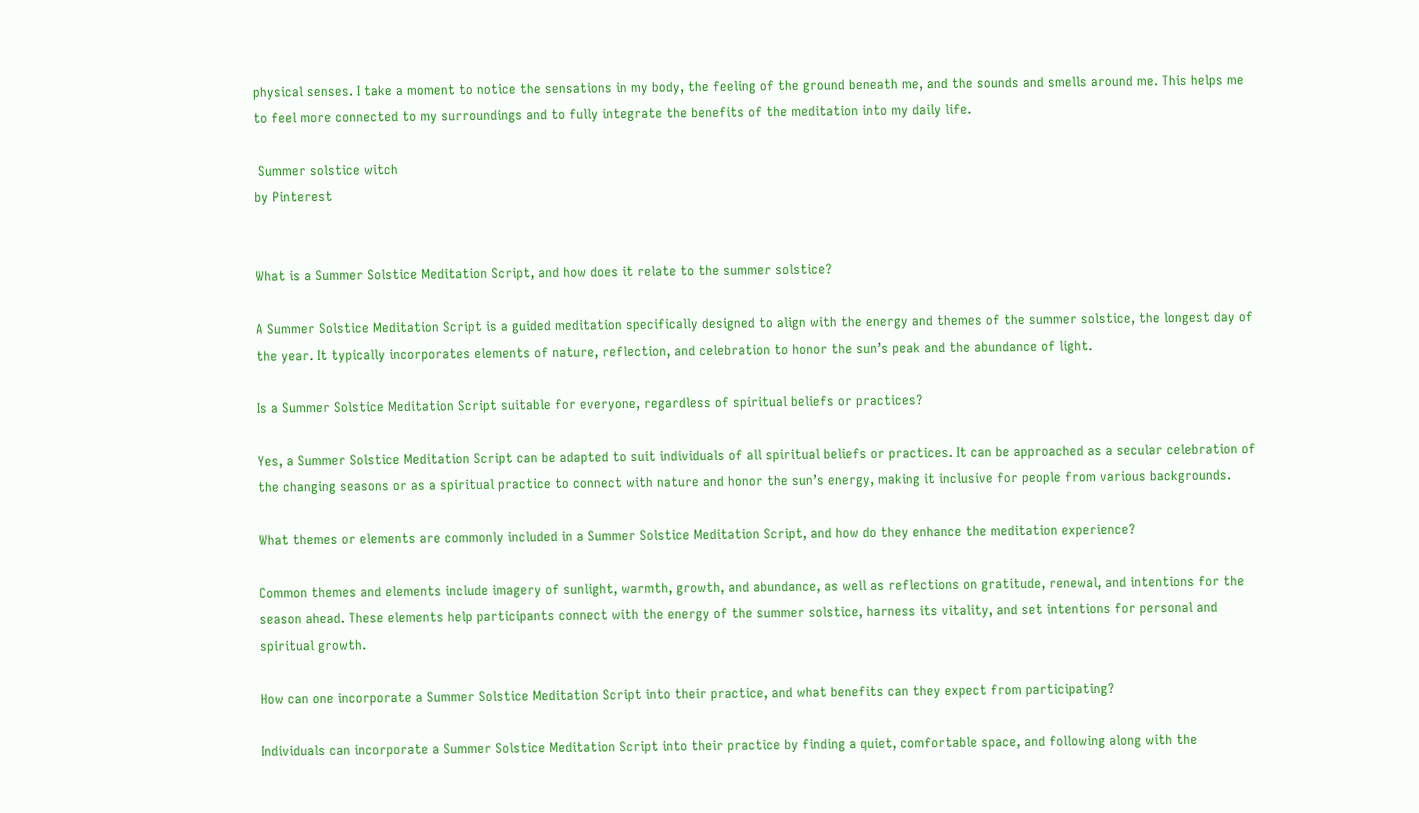physical senses. I take a moment to notice the sensations in my body, the feeling of the ground beneath me, and the sounds and smells around me. This helps me to feel more connected to my surroundings and to fully integrate the benefits of the meditation into my daily life.

 Summer solstice witch
by Pinterest


What is a Summer Solstice Meditation Script, and how does it relate to the summer solstice?

A Summer Solstice Meditation Script is a guided meditation specifically designed to align with the energy and themes of the summer solstice, the longest day of the year. It typically incorporates elements of nature, reflection, and celebration to honor the sun’s peak and the abundance of light.

Is a Summer Solstice Meditation Script suitable for everyone, regardless of spiritual beliefs or practices?

Yes, a Summer Solstice Meditation Script can be adapted to suit individuals of all spiritual beliefs or practices. It can be approached as a secular celebration of the changing seasons or as a spiritual practice to connect with nature and honor the sun’s energy, making it inclusive for people from various backgrounds.

What themes or elements are commonly included in a Summer Solstice Meditation Script, and how do they enhance the meditation experience?

Common themes and elements include imagery of sunlight, warmth, growth, and abundance, as well as reflections on gratitude, renewal, and intentions for the season ahead. These elements help participants connect with the energy of the summer solstice, harness its vitality, and set intentions for personal and spiritual growth.

How can one incorporate a Summer Solstice Meditation Script into their practice, and what benefits can they expect from participating?

Individuals can incorporate a Summer Solstice Meditation Script into their practice by finding a quiet, comfortable space, and following along with the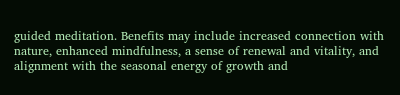guided meditation. Benefits may include increased connection with nature, enhanced mindfulness, a sense of renewal and vitality, and alignment with the seasonal energy of growth and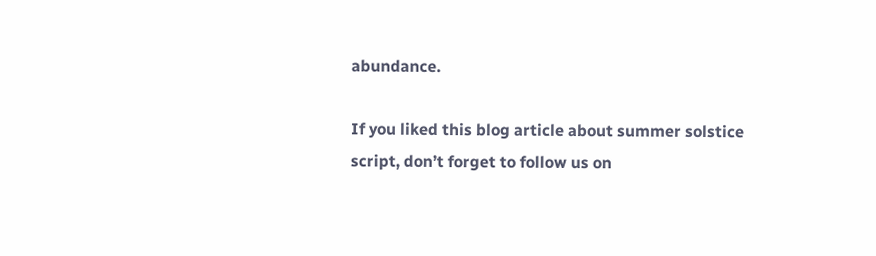abundance.

If you liked this blog article about summer solstice script, don’t forget to follow us on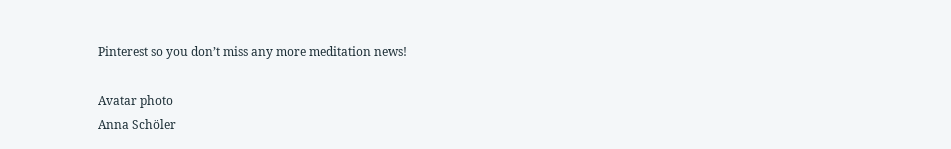Pinterest so you don’t miss any more meditation news!

Avatar photo
Anna Schöler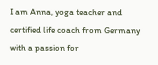I am Anna, yoga teacher and certified life coach from Germany with a passion for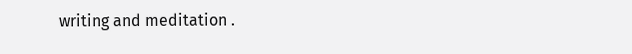writing and meditation .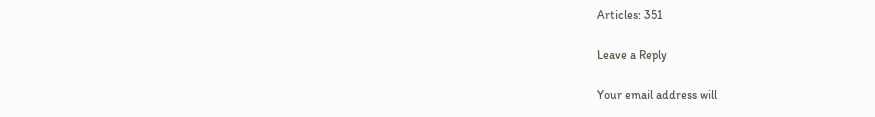Articles: 351

Leave a Reply

Your email address will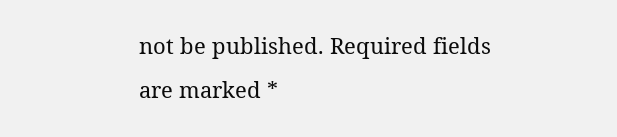not be published. Required fields are marked *